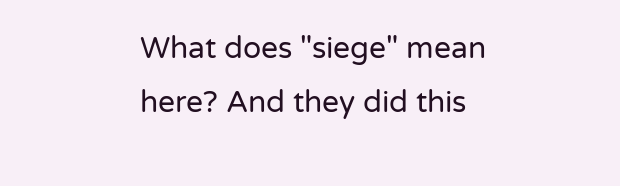What does "siege" mean here? And they did this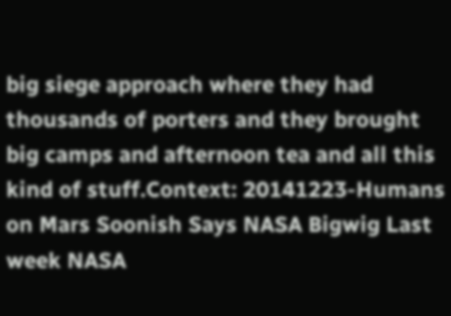big siege approach where they had thousands of porters and they brought big camps and afternoon tea and all this kind of stuff.Context: 20141223-Humans on Mars Soonish Says NASA Bigwig Last week NASA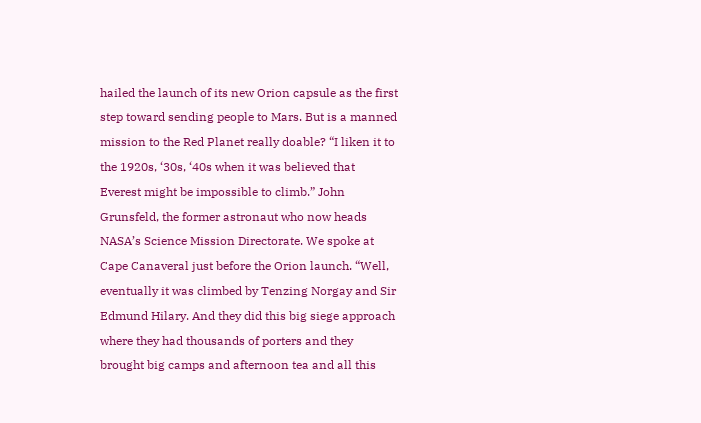hailed the launch of its new Orion capsule as the first step toward sending people to Mars. But is a manned mission to the Red Planet really doable? “I liken it to the 1920s, ‘30s, ‘40s when it was believed that Everest might be impossible to climb.” John Grunsfeld, the former astronaut who now heads NASA’s Science Mission Directorate. We spoke at Cape Canaveral just before the Orion launch. “Well, eventually it was climbed by Tenzing Norgay and Sir Edmund Hilary. And they did this big siege approach where they had thousands of porters and they brought big camps and afternoon tea and all this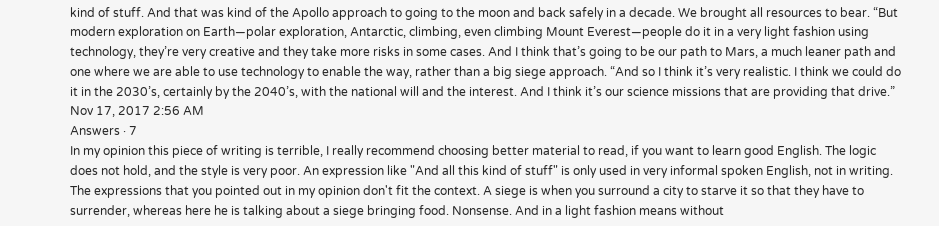kind of stuff. And that was kind of the Apollo approach to going to the moon and back safely in a decade. We brought all resources to bear. “But modern exploration on Earth—polar exploration, Antarctic, climbing, even climbing Mount Everest—people do it in a very light fashion using technology, they’re very creative and they take more risks in some cases. And I think that’s going to be our path to Mars, a much leaner path and one where we are able to use technology to enable the way, rather than a big siege approach. “And so I think it’s very realistic. I think we could do it in the 2030’s, certainly by the 2040’s, with the national will and the interest. And I think it’s our science missions that are providing that drive.”
Nov 17, 2017 2:56 AM
Answers · 7
In my opinion this piece of writing is terrible, I really recommend choosing better material to read, if you want to learn good English. The logic does not hold, and the style is very poor. An expression like "And all this kind of stuff" is only used in very informal spoken English, not in writing. The expressions that you pointed out in my opinion don't fit the context. A siege is when you surround a city to starve it so that they have to surrender, whereas here he is talking about a siege bringing food. Nonsense. And in a light fashion means without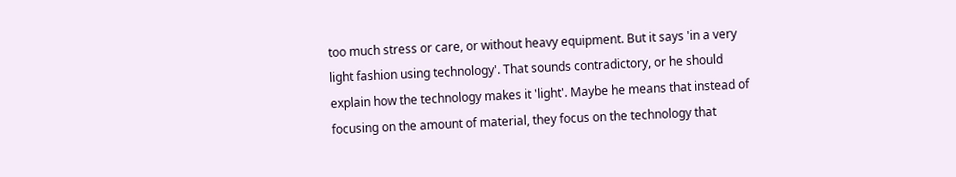too much stress or care, or without heavy equipment. But it says 'in a very light fashion using technology'. That sounds contradictory, or he should explain how the technology makes it 'light'. Maybe he means that instead of focusing on the amount of material, they focus on the technology that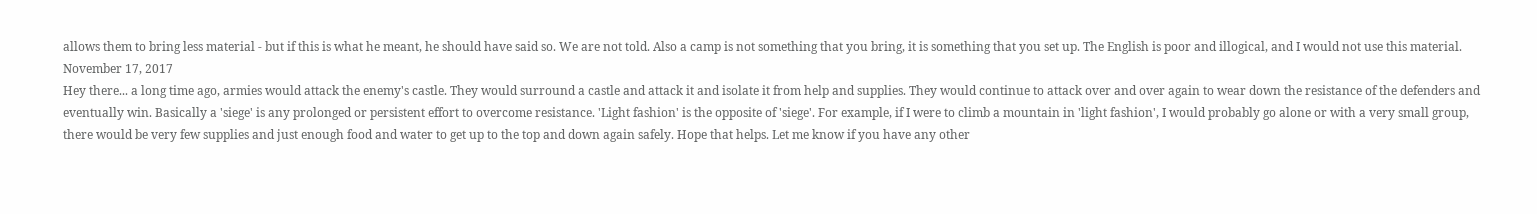allows them to bring less material - but if this is what he meant, he should have said so. We are not told. Also a camp is not something that you bring, it is something that you set up. The English is poor and illogical, and I would not use this material.
November 17, 2017
Hey there... a long time ago, armies would attack the enemy's castle. They would surround a castle and attack it and isolate it from help and supplies. They would continue to attack over and over again to wear down the resistance of the defenders and eventually win. Basically a 'siege' is any prolonged or persistent effort to overcome resistance. 'Light fashion' is the opposite of 'siege'. For example, if I were to climb a mountain in 'light fashion', I would probably go alone or with a very small group, there would be very few supplies and just enough food and water to get up to the top and down again safely. Hope that helps. Let me know if you have any other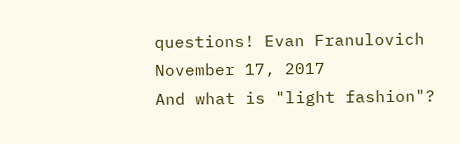questions! Evan Franulovich
November 17, 2017
And what is "light fashion"?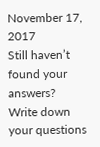November 17, 2017
Still haven’t found your answers?
Write down your questions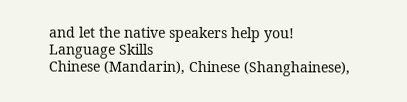and let the native speakers help you!
Language Skills
Chinese (Mandarin), Chinese (Shanghainese),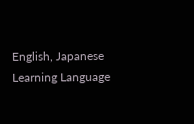English, Japanese
Learning Language